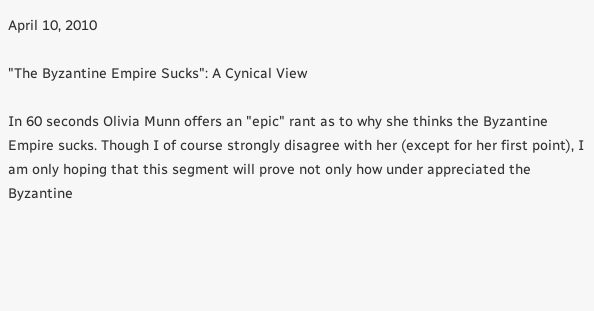April 10, 2010

"The Byzantine Empire Sucks": A Cynical View

In 60 seconds Olivia Munn offers an "epic" rant as to why she thinks the Byzantine Empire sucks. Though I of course strongly disagree with her (except for her first point), I am only hoping that this segment will prove not only how under appreciated the Byzantine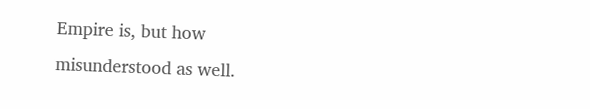Empire is, but how misunderstood as well.